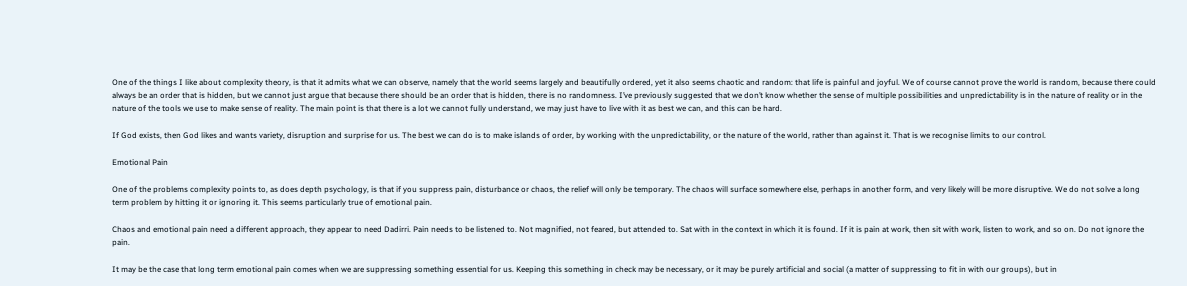One of the things I like about complexity theory, is that it admits what we can observe, namely that the world seems largely and beautifully ordered, yet it also seems chaotic and random: that life is painful and joyful. We of course cannot prove the world is random, because there could always be an order that is hidden, but we cannot just argue that because there should be an order that is hidden, there is no randomness. I’ve previously suggested that we don’t know whether the sense of multiple possibilities and unpredictability is in the nature of reality or in the nature of the tools we use to make sense of reality. The main point is that there is a lot we cannot fully understand, we may just have to live with it as best we can, and this can be hard.

If God exists, then God likes and wants variety, disruption and surprise for us. The best we can do is to make islands of order, by working with the unpredictability, or the nature of the world, rather than against it. That is we recognise limits to our control.

Emotional Pain

One of the problems complexity points to, as does depth psychology, is that if you suppress pain, disturbance or chaos, the relief will only be temporary. The chaos will surface somewhere else, perhaps in another form, and very likely will be more disruptive. We do not solve a long term problem by hitting it or ignoring it. This seems particularly true of emotional pain.

Chaos and emotional pain need a different approach, they appear to need Dadirri. Pain needs to be listened to. Not magnified, not feared, but attended to. Sat with in the context in which it is found. If it is pain at work, then sit with work, listen to work, and so on. Do not ignore the pain.

It may be the case that long term emotional pain comes when we are suppressing something essential for us. Keeping this something in check may be necessary, or it may be purely artificial and social (a matter of suppressing to fit in with our groups), but in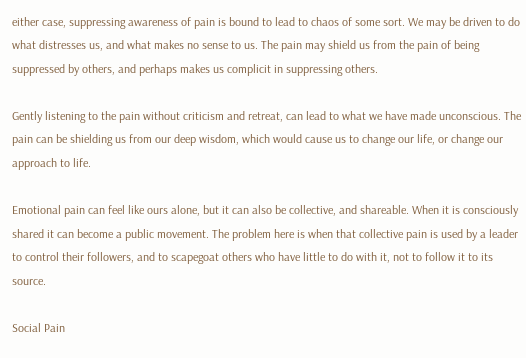either case, suppressing awareness of pain is bound to lead to chaos of some sort. We may be driven to do what distresses us, and what makes no sense to us. The pain may shield us from the pain of being suppressed by others, and perhaps makes us complicit in suppressing others.

Gently listening to the pain without criticism and retreat, can lead to what we have made unconscious. The pain can be shielding us from our deep wisdom, which would cause us to change our life, or change our approach to life.

Emotional pain can feel like ours alone, but it can also be collective, and shareable. When it is consciously shared it can become a public movement. The problem here is when that collective pain is used by a leader to control their followers, and to scapegoat others who have little to do with it, not to follow it to its source.

Social Pain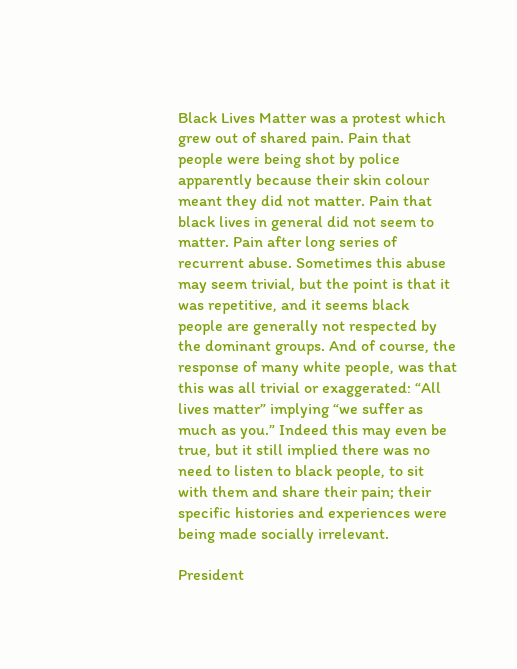Black Lives Matter was a protest which grew out of shared pain. Pain that people were being shot by police apparently because their skin colour meant they did not matter. Pain that black lives in general did not seem to matter. Pain after long series of recurrent abuse. Sometimes this abuse may seem trivial, but the point is that it was repetitive, and it seems black people are generally not respected by the dominant groups. And of course, the response of many white people, was that this was all trivial or exaggerated: “All lives matter” implying “we suffer as much as you.” Indeed this may even be true, but it still implied there was no need to listen to black people, to sit with them and share their pain; their specific histories and experiences were being made socially irrelevant.

President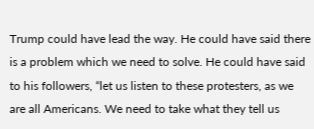Trump could have lead the way. He could have said there is a problem which we need to solve. He could have said to his followers, “let us listen to these protesters, as we are all Americans. We need to take what they tell us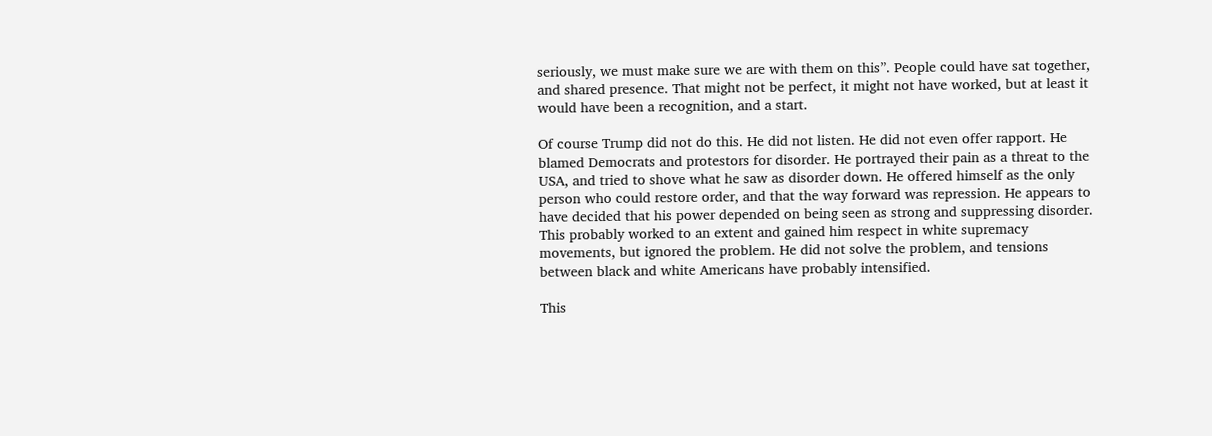seriously, we must make sure we are with them on this”. People could have sat together, and shared presence. That might not be perfect, it might not have worked, but at least it would have been a recognition, and a start.

Of course Trump did not do this. He did not listen. He did not even offer rapport. He blamed Democrats and protestors for disorder. He portrayed their pain as a threat to the USA, and tried to shove what he saw as disorder down. He offered himself as the only person who could restore order, and that the way forward was repression. He appears to have decided that his power depended on being seen as strong and suppressing disorder. This probably worked to an extent and gained him respect in white supremacy movements, but ignored the problem. He did not solve the problem, and tensions between black and white Americans have probably intensified.

This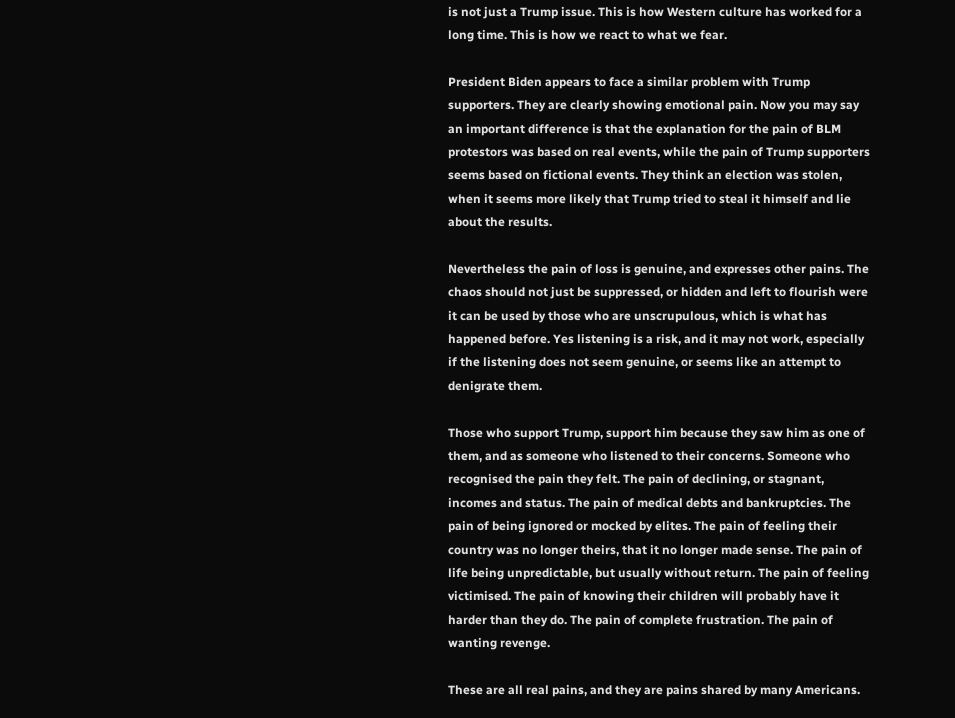is not just a Trump issue. This is how Western culture has worked for a long time. This is how we react to what we fear.

President Biden appears to face a similar problem with Trump supporters. They are clearly showing emotional pain. Now you may say an important difference is that the explanation for the pain of BLM protestors was based on real events, while the pain of Trump supporters seems based on fictional events. They think an election was stolen, when it seems more likely that Trump tried to steal it himself and lie about the results.

Nevertheless the pain of loss is genuine, and expresses other pains. The chaos should not just be suppressed, or hidden and left to flourish were it can be used by those who are unscrupulous, which is what has happened before. Yes listening is a risk, and it may not work, especially if the listening does not seem genuine, or seems like an attempt to denigrate them.

Those who support Trump, support him because they saw him as one of them, and as someone who listened to their concerns. Someone who recognised the pain they felt. The pain of declining, or stagnant, incomes and status. The pain of medical debts and bankruptcies. The pain of being ignored or mocked by elites. The pain of feeling their country was no longer theirs, that it no longer made sense. The pain of life being unpredictable, but usually without return. The pain of feeling victimised. The pain of knowing their children will probably have it harder than they do. The pain of complete frustration. The pain of wanting revenge.

These are all real pains, and they are pains shared by many Americans.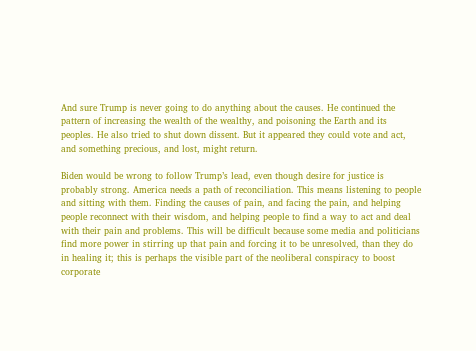And sure Trump is never going to do anything about the causes. He continued the pattern of increasing the wealth of the wealthy, and poisoning the Earth and its peoples. He also tried to shut down dissent. But it appeared they could vote and act, and something precious, and lost, might return.

Biden would be wrong to follow Trump’s lead, even though desire for justice is probably strong. America needs a path of reconciliation. This means listening to people and sitting with them. Finding the causes of pain, and facing the pain, and helping people reconnect with their wisdom, and helping people to find a way to act and deal with their pain and problems. This will be difficult because some media and politicians find more power in stirring up that pain and forcing it to be unresolved, than they do in healing it; this is perhaps the visible part of the neoliberal conspiracy to boost corporate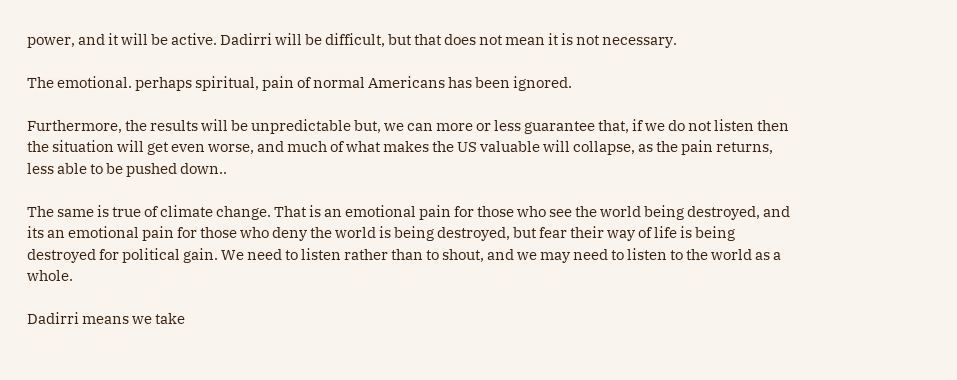power, and it will be active. Dadirri will be difficult, but that does not mean it is not necessary.

The emotional. perhaps spiritual, pain of normal Americans has been ignored.

Furthermore, the results will be unpredictable but, we can more or less guarantee that, if we do not listen then the situation will get even worse, and much of what makes the US valuable will collapse, as the pain returns, less able to be pushed down..

The same is true of climate change. That is an emotional pain for those who see the world being destroyed, and its an emotional pain for those who deny the world is being destroyed, but fear their way of life is being destroyed for political gain. We need to listen rather than to shout, and we may need to listen to the world as a whole.

Dadirri means we take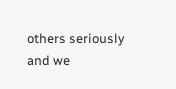others seriously and we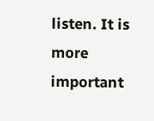listen. It is more important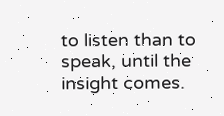to listen than to speak, until the insight comes.